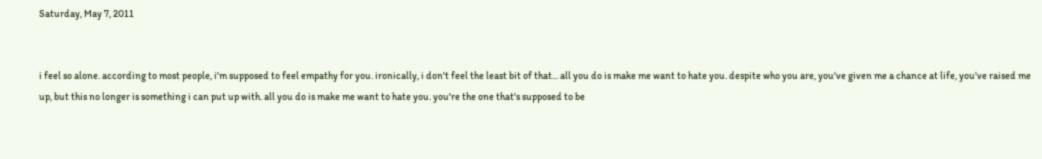Saturday, May 7, 2011


i feel so alone. according to most people, i'm supposed to feel empathy for you. ironically, i don't feel the least bit of that... all you do is make me want to hate you. despite who you are, you've given me a chance at life, you've raised me up, but this no longer is something i can put up with. all you do is make me want to hate you. you're the one that's supposed to be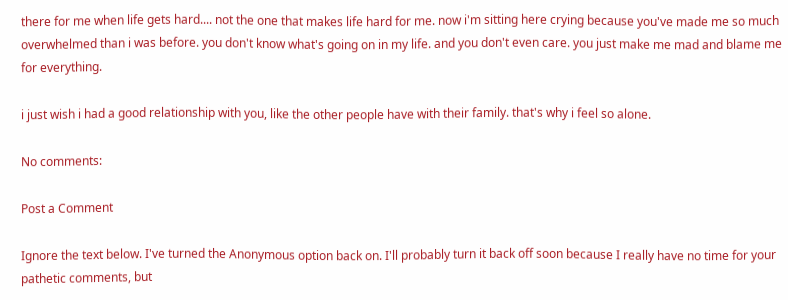there for me when life gets hard.... not the one that makes life hard for me. now i'm sitting here crying because you've made me so much overwhelmed than i was before. you don't know what's going on in my life. and you don't even care. you just make me mad and blame me for everything.

i just wish i had a good relationship with you, like the other people have with their family. that's why i feel so alone.

No comments:

Post a Comment

Ignore the text below. I've turned the Anonymous option back on. I'll probably turn it back off soon because I really have no time for your pathetic comments, but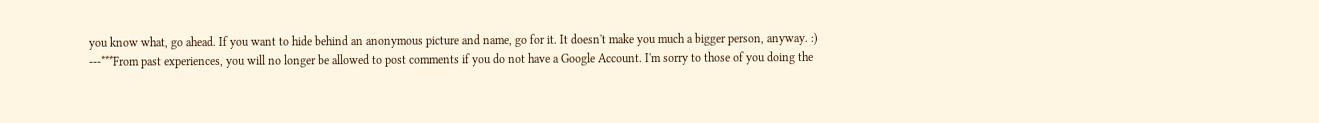you know what, go ahead. If you want to hide behind an anonymous picture and name, go for it. It doesn't make you much a bigger person, anyway. :)
---***From past experiences, you will no longer be allowed to post comments if you do not have a Google Account. I'm sorry to those of you doing the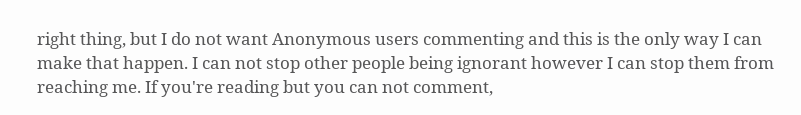right thing, but I do not want Anonymous users commenting and this is the only way I can make that happen. I can not stop other people being ignorant however I can stop them from reaching me. If you're reading but you can not comment,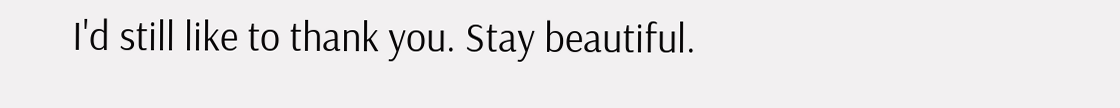I'd still like to thank you. Stay beautiful.